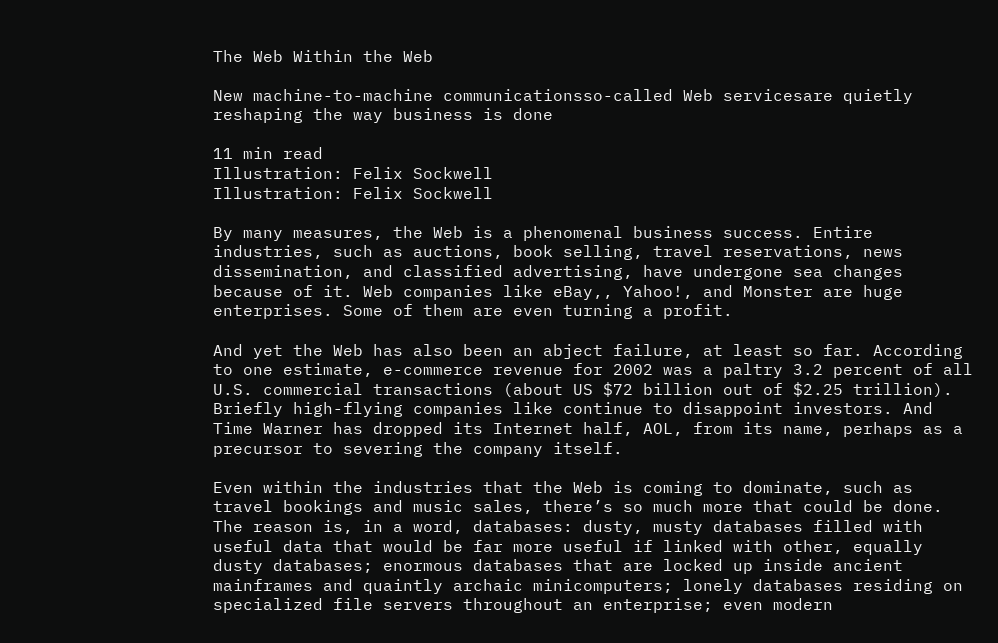The Web Within the Web

New machine-to-machine communicationsso-called Web servicesare quietly reshaping the way business is done

11 min read
Illustration: Felix Sockwell
Illustration: Felix Sockwell

By many measures, the Web is a phenomenal business success. Entire industries, such as auctions, book selling, travel reservations, news dissemination, and classified advertising, have undergone sea changes because of it. Web companies like eBay,, Yahoo!, and Monster are huge enterprises. Some of them are even turning a profit.

And yet the Web has also been an abject failure, at least so far. According to one estimate, e-commerce revenue for 2002 was a paltry 3.2 percent of all U.S. commercial transactions (about US $72 billion out of $2.25 trillion). Briefly high-flying companies like continue to disappoint investors. And Time Warner has dropped its Internet half, AOL, from its name, perhaps as a precursor to severing the company itself.

Even within the industries that the Web is coming to dominate, such as travel bookings and music sales, there’s so much more that could be done. The reason is, in a word, databases: dusty, musty databases filled with useful data that would be far more useful if linked with other, equally dusty databases; enormous databases that are locked up inside ancient mainframes and quaintly archaic minicomputers; lonely databases residing on specialized file servers throughout an enterprise; even modern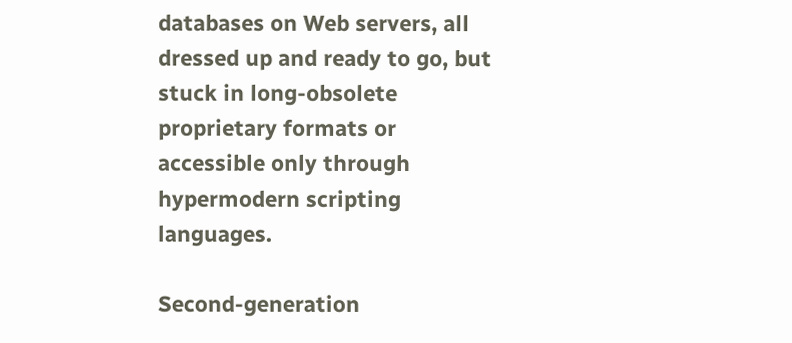databases on Web servers, all dressed up and ready to go, but stuck in long-obsolete proprietary formats or accessible only through hypermodern scripting languages.

Second-generation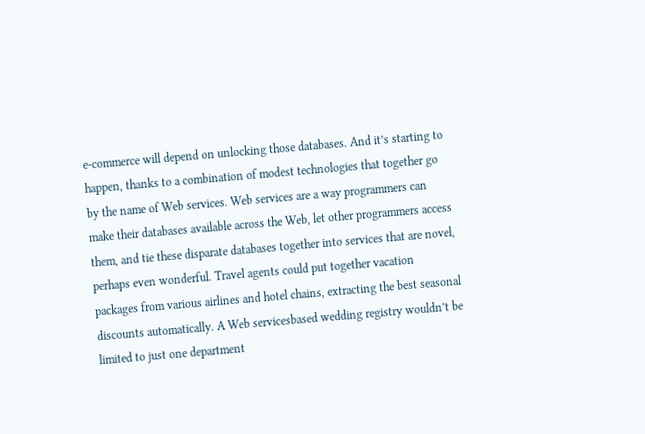e-commerce will depend on unlocking those databases. And it’s starting to happen, thanks to a combination of modest technologies that together go by the name of Web services. Web services are a way programmers can make their databases available across the Web, let other programmers access them, and tie these disparate databases together into services that are novel, perhaps even wonderful. Travel agents could put together vacation packages from various airlines and hotel chains, extracting the best seasonal discounts automatically. A Web servicesbased wedding registry wouldn’t be limited to just one department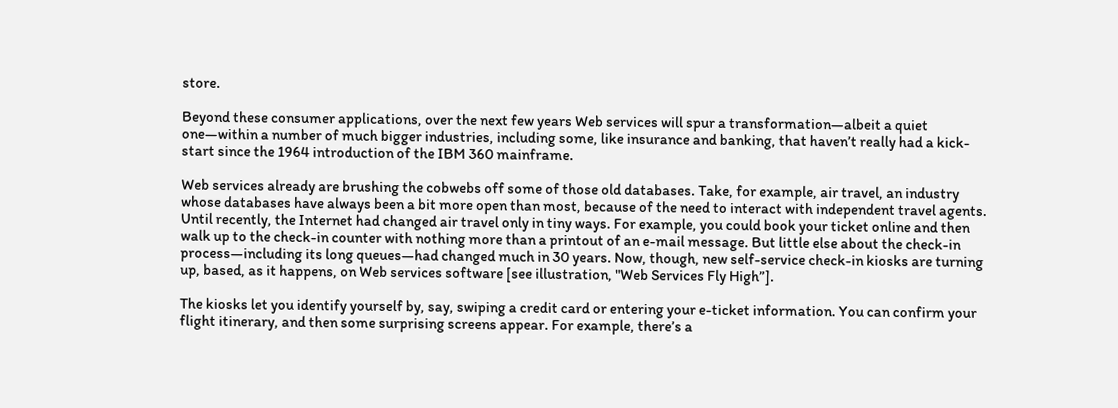store.

Beyond these consumer applications, over the next few years Web services will spur a transformation—albeit a quiet one—within a number of much bigger industries, including some, like insurance and banking, that haven’t really had a kick-start since the 1964 introduction of the IBM 360 mainframe.

Web services already are brushing the cobwebs off some of those old databases. Take, for example, air travel, an industry whose databases have always been a bit more open than most, because of the need to interact with independent travel agents. Until recently, the Internet had changed air travel only in tiny ways. For example, you could book your ticket online and then walk up to the check-in counter with nothing more than a printout of an e-mail message. But little else about the check-in process—including its long queues—had changed much in 30 years. Now, though, new self-service check-in kiosks are turning up, based, as it happens, on Web services software [see illustration, "Web Services Fly High”].

The kiosks let you identify yourself by, say, swiping a credit card or entering your e-ticket information. You can confirm your flight itinerary, and then some surprising screens appear. For example, there’s a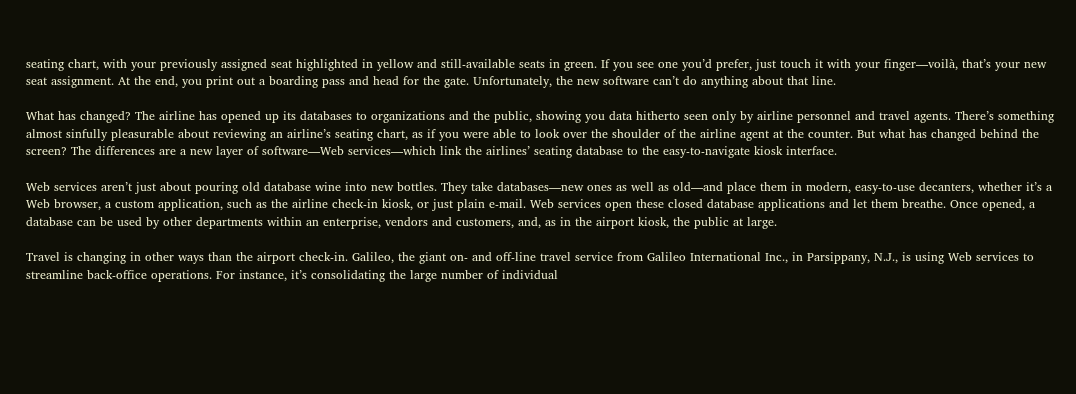seating chart, with your previously assigned seat highlighted in yellow and still-available seats in green. If you see one you’d prefer, just touch it with your finger—voilà, that’s your new seat assignment. At the end, you print out a boarding pass and head for the gate. Unfortunately, the new software can’t do anything about that line.

What has changed? The airline has opened up its databases to organizations and the public, showing you data hitherto seen only by airline personnel and travel agents. There’s something almost sinfully pleasurable about reviewing an airline’s seating chart, as if you were able to look over the shoulder of the airline agent at the counter. But what has changed behind the screen? The differences are a new layer of software—Web services—which link the airlines’ seating database to the easy-to-navigate kiosk interface.

Web services aren’t just about pouring old database wine into new bottles. They take databases—new ones as well as old—and place them in modern, easy-to-use decanters, whether it’s a Web browser, a custom application, such as the airline check-in kiosk, or just plain e-mail. Web services open these closed database applications and let them breathe. Once opened, a database can be used by other departments within an enterprise, vendors and customers, and, as in the airport kiosk, the public at large.

Travel is changing in other ways than the airport check-in. Galileo, the giant on- and off-line travel service from Galileo International Inc., in Parsippany, N.J., is using Web services to streamline back-office operations. For instance, it’s consolidating the large number of individual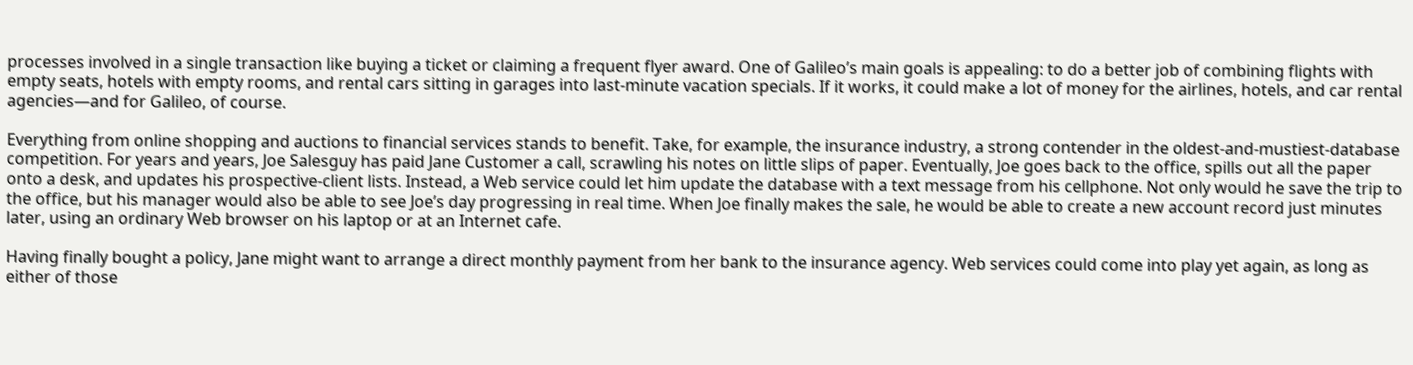processes involved in a single transaction like buying a ticket or claiming a frequent flyer award. One of Galileo’s main goals is appealing: to do a better job of combining flights with empty seats, hotels with empty rooms, and rental cars sitting in garages into last-minute vacation specials. If it works, it could make a lot of money for the airlines, hotels, and car rental agencies—and for Galileo, of course.

Everything from online shopping and auctions to financial services stands to benefit. Take, for example, the insurance industry, a strong contender in the oldest-and-mustiest-database competition. For years and years, Joe Salesguy has paid Jane Customer a call, scrawling his notes on little slips of paper. Eventually, Joe goes back to the office, spills out all the paper onto a desk, and updates his prospective-client lists. Instead, a Web service could let him update the database with a text message from his cellphone. Not only would he save the trip to the office, but his manager would also be able to see Joe’s day progressing in real time. When Joe finally makes the sale, he would be able to create a new account record just minutes later, using an ordinary Web browser on his laptop or at an Internet cafe.

Having finally bought a policy, Jane might want to arrange a direct monthly payment from her bank to the insurance agency. Web services could come into play yet again, as long as either of those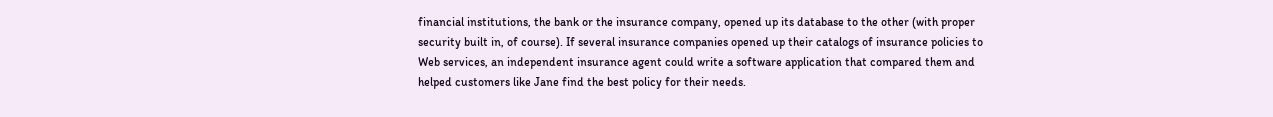financial institutions, the bank or the insurance company, opened up its database to the other (with proper security built in, of course). If several insurance companies opened up their catalogs of insurance policies to Web services, an independent insurance agent could write a software application that compared them and helped customers like Jane find the best policy for their needs.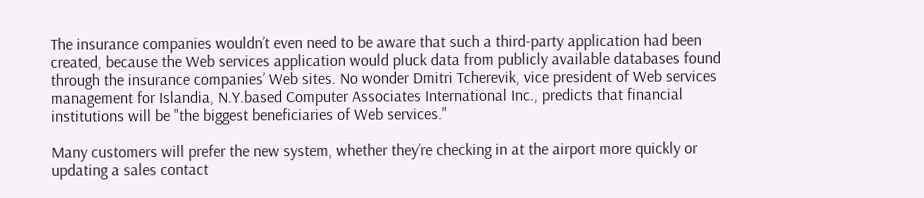The insurance companies wouldn’t even need to be aware that such a third-party application had been created, because the Web services application would pluck data from publicly available databases found through the insurance companies’ Web sites. No wonder Dmitri Tcherevik, vice president of Web services management for Islandia, N.Y.based Computer Associates International Inc., predicts that financial institutions will be "the biggest beneficiaries of Web services."

Many customers will prefer the new system, whether they’re checking in at the airport more quickly or updating a sales contact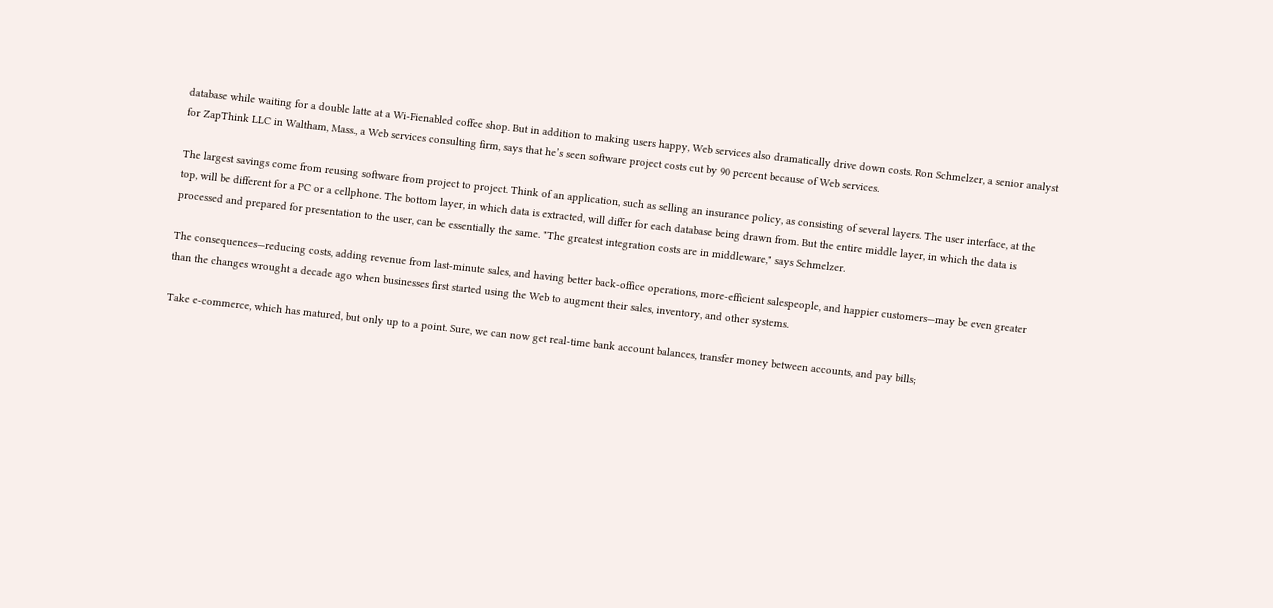database while waiting for a double latte at a Wi-Fienabled coffee shop. But in addition to making users happy, Web services also dramatically drive down costs. Ron Schmelzer, a senior analyst for ZapThink LLC in Waltham, Mass., a Web services consulting firm, says that he’s seen software project costs cut by 90 percent because of Web services.

The largest savings come from reusing software from project to project. Think of an application, such as selling an insurance policy, as consisting of several layers. The user interface, at the top, will be different for a PC or a cellphone. The bottom layer, in which data is extracted, will differ for each database being drawn from. But the entire middle layer, in which the data is processed and prepared for presentation to the user, can be essentially the same. "The greatest integration costs are in middleware," says Schmelzer.

The consequences—reducing costs, adding revenue from last-minute sales, and having better back-office operations, more-efficient salespeople, and happier customers—may be even greater than the changes wrought a decade ago when businesses first started using the Web to augment their sales, inventory, and other systems.

Take e-commerce, which has matured, but only up to a point. Sure, we can now get real-time bank account balances, transfer money between accounts, and pay bills;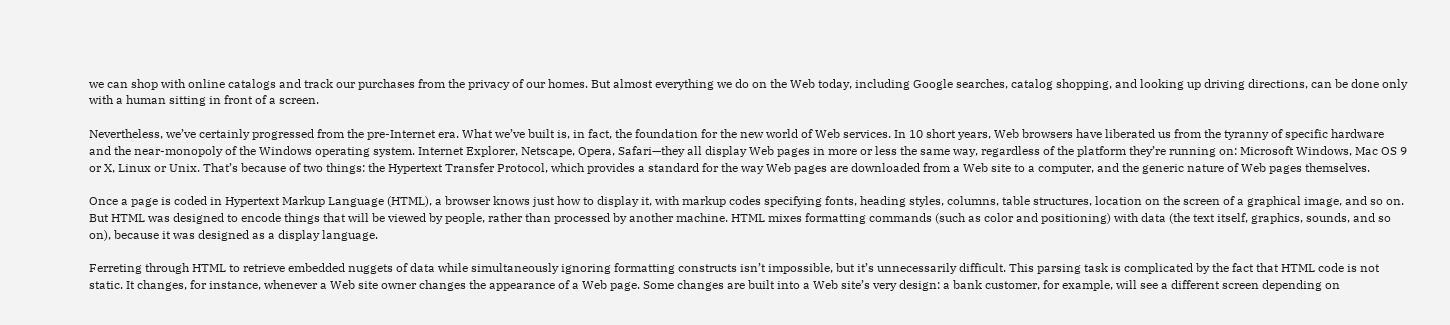we can shop with online catalogs and track our purchases from the privacy of our homes. But almost everything we do on the Web today, including Google searches, catalog shopping, and looking up driving directions, can be done only with a human sitting in front of a screen.

Nevertheless, we’ve certainly progressed from the pre-Internet era. What we’ve built is, in fact, the foundation for the new world of Web services. In 10 short years, Web browsers have liberated us from the tyranny of specific hardware and the near-monopoly of the Windows operating system. Internet Explorer, Netscape, Opera, Safari—they all display Web pages in more or less the same way, regardless of the platform they’re running on: Microsoft Windows, Mac OS 9 or X, Linux or Unix. That’s because of two things: the Hypertext Transfer Protocol, which provides a standard for the way Web pages are downloaded from a Web site to a computer, and the generic nature of Web pages themselves.

Once a page is coded in Hypertext Markup Language (HTML), a browser knows just how to display it, with markup codes specifying fonts, heading styles, columns, table structures, location on the screen of a graphical image, and so on. But HTML was designed to encode things that will be viewed by people, rather than processed by another machine. HTML mixes formatting commands (such as color and positioning) with data (the text itself, graphics, sounds, and so on), because it was designed as a display language.

Ferreting through HTML to retrieve embedded nuggets of data while simultaneously ignoring formatting constructs isn’t impossible, but it’s unnecessarily difficult. This parsing task is complicated by the fact that HTML code is not static. It changes, for instance, whenever a Web site owner changes the appearance of a Web page. Some changes are built into a Web site’s very design: a bank customer, for example, will see a different screen depending on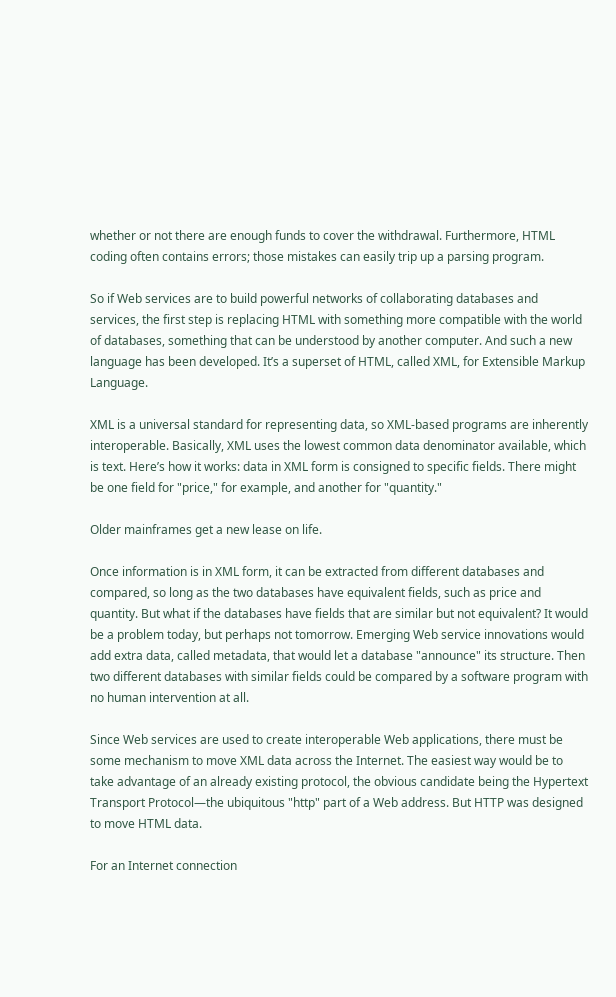whether or not there are enough funds to cover the withdrawal. Furthermore, HTML coding often contains errors; those mistakes can easily trip up a parsing program.

So if Web services are to build powerful networks of collaborating databases and services, the first step is replacing HTML with something more compatible with the world of databases, something that can be understood by another computer. And such a new language has been developed. It’s a superset of HTML, called XML, for Extensible Markup Language.

XML is a universal standard for representing data, so XML-based programs are inherently interoperable. Basically, XML uses the lowest common data denominator available, which is text. Here’s how it works: data in XML form is consigned to specific fields. There might be one field for "price," for example, and another for "quantity."

Older mainframes get a new lease on life.

Once information is in XML form, it can be extracted from different databases and compared, so long as the two databases have equivalent fields, such as price and quantity. But what if the databases have fields that are similar but not equivalent? It would be a problem today, but perhaps not tomorrow. Emerging Web service innovations would add extra data, called metadata, that would let a database "announce" its structure. Then two different databases with similar fields could be compared by a software program with no human intervention at all.

Since Web services are used to create interoperable Web applications, there must be some mechanism to move XML data across the Internet. The easiest way would be to take advantage of an already existing protocol, the obvious candidate being the Hypertext Transport Protocol—the ubiquitous "http" part of a Web address. But HTTP was designed to move HTML data.

For an Internet connection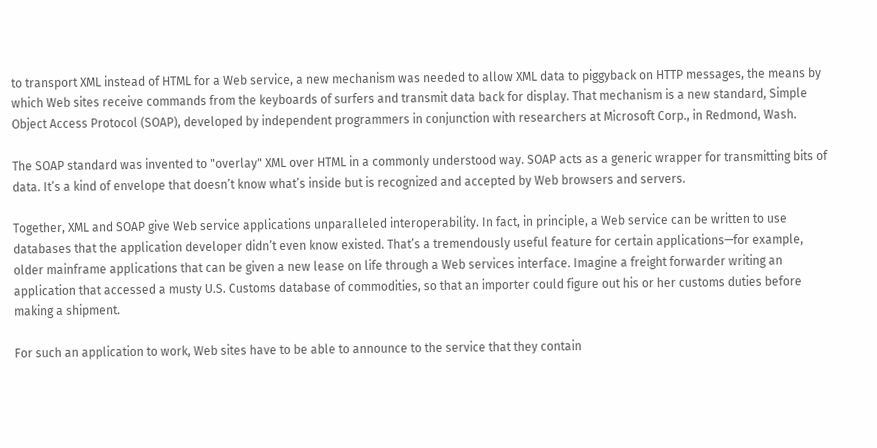to transport XML instead of HTML for a Web service, a new mechanism was needed to allow XML data to piggyback on HTTP messages, the means by which Web sites receive commands from the keyboards of surfers and transmit data back for display. That mechanism is a new standard, Simple Object Access Protocol (SOAP), developed by independent programmers in conjunction with researchers at Microsoft Corp., in Redmond, Wash.

The SOAP standard was invented to "overlay" XML over HTML in a commonly understood way. SOAP acts as a generic wrapper for transmitting bits of data. It’s a kind of envelope that doesn’t know what’s inside but is recognized and accepted by Web browsers and servers.

Together, XML and SOAP give Web service applications unparalleled interoperability. In fact, in principle, a Web service can be written to use databases that the application developer didn’t even know existed. That’s a tremendously useful feature for certain applications—for example, older mainframe applications that can be given a new lease on life through a Web services interface. Imagine a freight forwarder writing an application that accessed a musty U.S. Customs database of commodities, so that an importer could figure out his or her customs duties before making a shipment.

For such an application to work, Web sites have to be able to announce to the service that they contain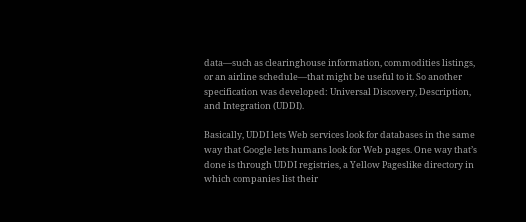data—such as clearinghouse information, commodities listings, or an airline schedule—that might be useful to it. So another specification was developed: Universal Discovery, Description, and Integration (UDDI).

Basically, UDDI lets Web services look for databases in the same way that Google lets humans look for Web pages. One way that’s done is through UDDI registries, a Yellow Pageslike directory in which companies list their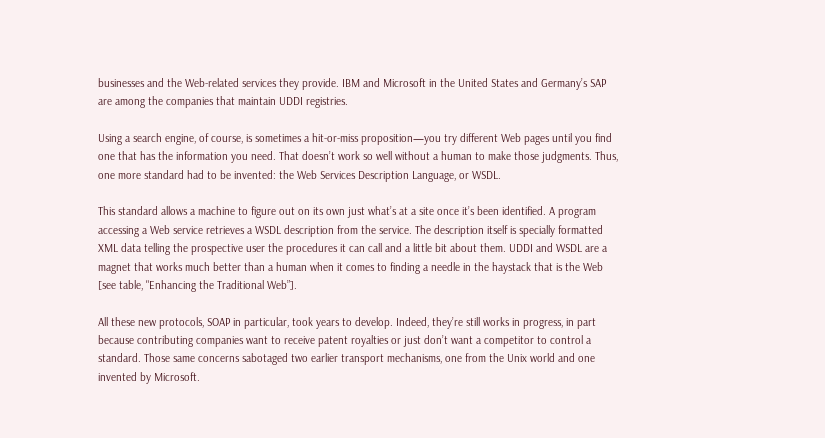businesses and the Web-related services they provide. IBM and Microsoft in the United States and Germany’s SAP are among the companies that maintain UDDI registries.

Using a search engine, of course, is sometimes a hit-or-miss proposition—you try different Web pages until you find one that has the information you need. That doesn’t work so well without a human to make those judgments. Thus, one more standard had to be invented: the Web Services Description Language, or WSDL.

This standard allows a machine to figure out on its own just what’s at a site once it’s been identified. A program accessing a Web service retrieves a WSDL description from the service. The description itself is specially formatted XML data telling the prospective user the procedures it can call and a little bit about them. UDDI and WSDL are a magnet that works much better than a human when it comes to finding a needle in the haystack that is the Web [see table, "Enhancing the Traditional Web”].

All these new protocols, SOAP in particular, took years to develop. Indeed, they’re still works in progress, in part because contributing companies want to receive patent royalties or just don’t want a competitor to control a standard. Those same concerns sabotaged two earlier transport mechanisms, one from the Unix world and one invented by Microsoft.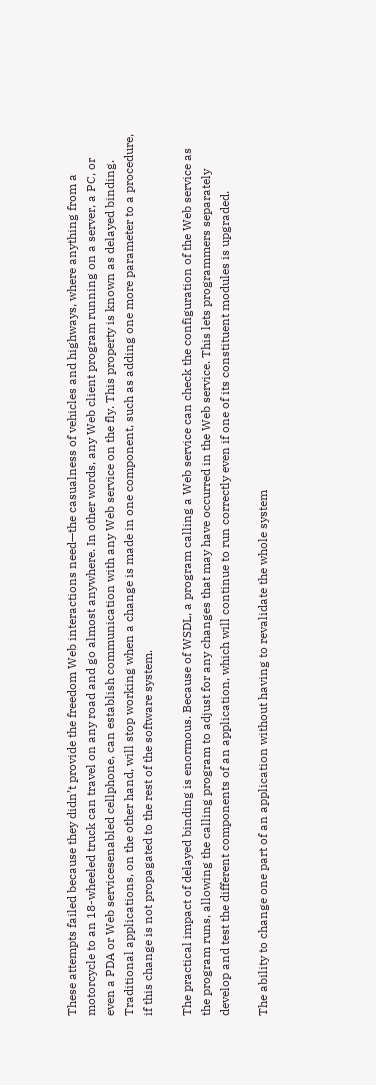These attempts failed because they didn’t provide the freedom Web interactions need—the casualness of vehicles and highways, where anything from a motorcycle to an 18-wheeled truck can travel on any road and go almost anywhere. In other words, any Web client program running on a server, a PC, or even a PDA or Web servicesenabled cellphone, can establish communication with any Web service on the fly. This property is known as delayed binding. Traditional applications, on the other hand, will stop working when a change is made in one component, such as adding one more parameter to a procedure, if this change is not propagated to the rest of the software system.

The practical impact of delayed binding is enormous. Because of WSDL, a program calling a Web service can check the configuration of the Web service as the program runs, allowing the calling program to adjust for any changes that may have occurred in the Web service. This lets programmers separately develop and test the different components of an application, which will continue to run correctly even if one of its constituent modules is upgraded.

The ability to change one part of an application without having to revalidate the whole system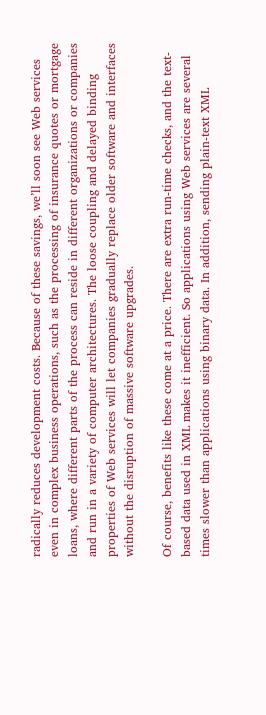radically reduces development costs. Because of these savings, we’ll soon see Web services even in complex business operations, such as the processing of insurance quotes or mortgage loans, where different parts of the process can reside in different organizations or companies and run in a variety of computer architectures. The loose coupling and delayed binding properties of Web services will let companies gradually replace older software and interfaces without the disruption of massive software upgrades.

Of course, benefits like these come at a price. There are extra run-time checks, and the text-based data used in XML makes it inefficient. So applications using Web services are several times slower than applications using binary data. In addition, sending plain-text XML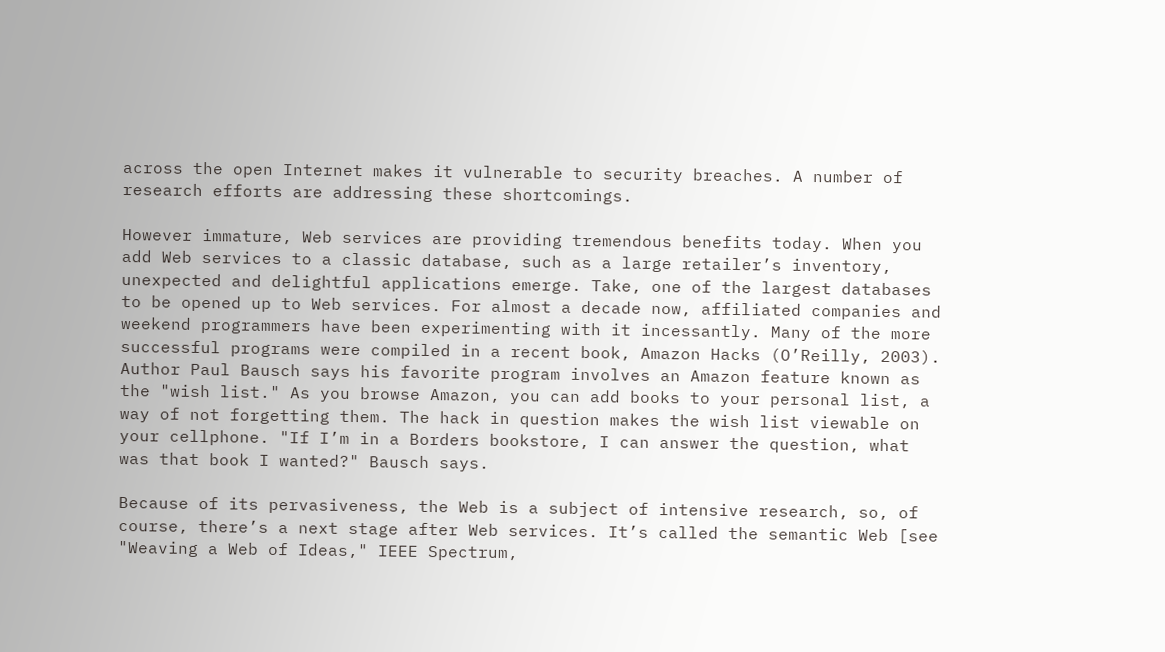across the open Internet makes it vulnerable to security breaches. A number of research efforts are addressing these shortcomings.

However immature, Web services are providing tremendous benefits today. When you add Web services to a classic database, such as a large retailer’s inventory, unexpected and delightful applications emerge. Take, one of the largest databases to be opened up to Web services. For almost a decade now, affiliated companies and weekend programmers have been experimenting with it incessantly. Many of the more successful programs were compiled in a recent book, Amazon Hacks (O’Reilly, 2003). Author Paul Bausch says his favorite program involves an Amazon feature known as the "wish list." As you browse Amazon, you can add books to your personal list, a way of not forgetting them. The hack in question makes the wish list viewable on your cellphone. "If I’m in a Borders bookstore, I can answer the question, what was that book I wanted?" Bausch says.

Because of its pervasiveness, the Web is a subject of intensive research, so, of course, there’s a next stage after Web services. It’s called the semantic Web [see "Weaving a Web of Ideas," IEEE Spectrum,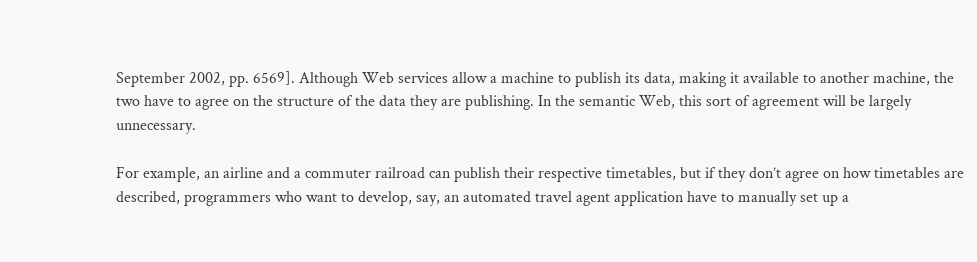September 2002, pp. 6569]. Although Web services allow a machine to publish its data, making it available to another machine, the two have to agree on the structure of the data they are publishing. In the semantic Web, this sort of agreement will be largely unnecessary.

For example, an airline and a commuter railroad can publish their respective timetables, but if they don’t agree on how timetables are described, programmers who want to develop, say, an automated travel agent application have to manually set up a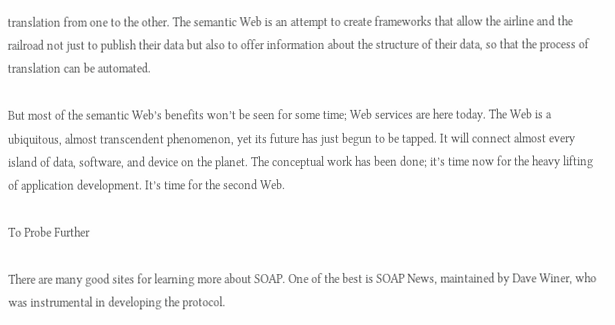translation from one to the other. The semantic Web is an attempt to create frameworks that allow the airline and the railroad not just to publish their data but also to offer information about the structure of their data, so that the process of translation can be automated.

But most of the semantic Web’s benefits won’t be seen for some time; Web services are here today. The Web is a ubiquitous, almost transcendent phenomenon, yet its future has just begun to be tapped. It will connect almost every island of data, software, and device on the planet. The conceptual work has been done; it’s time now for the heavy lifting of application development. It’s time for the second Web.

To Probe Further

There are many good sites for learning more about SOAP. One of the best is SOAP News, maintained by Dave Winer, who was instrumental in developing the protocol.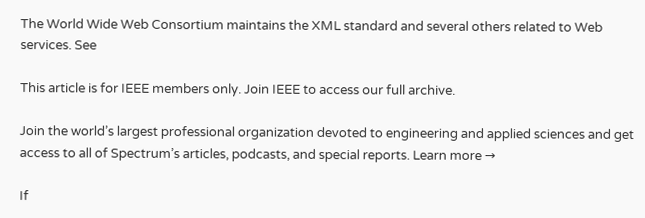The World Wide Web Consortium maintains the XML standard and several others related to Web services. See

This article is for IEEE members only. Join IEEE to access our full archive.

Join the world’s largest professional organization devoted to engineering and applied sciences and get access to all of Spectrum’s articles, podcasts, and special reports. Learn more →

If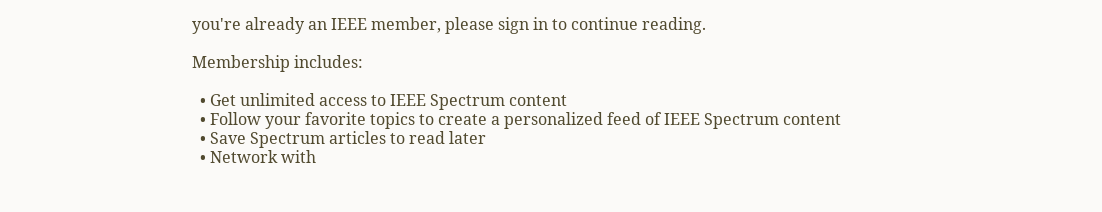you're already an IEEE member, please sign in to continue reading.

Membership includes:

  • Get unlimited access to IEEE Spectrum content
  • Follow your favorite topics to create a personalized feed of IEEE Spectrum content
  • Save Spectrum articles to read later
  • Network with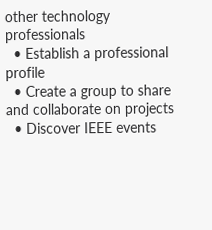other technology professionals
  • Establish a professional profile
  • Create a group to share and collaborate on projects
  • Discover IEEE events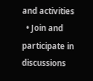and activities
  • Join and participate in discussions